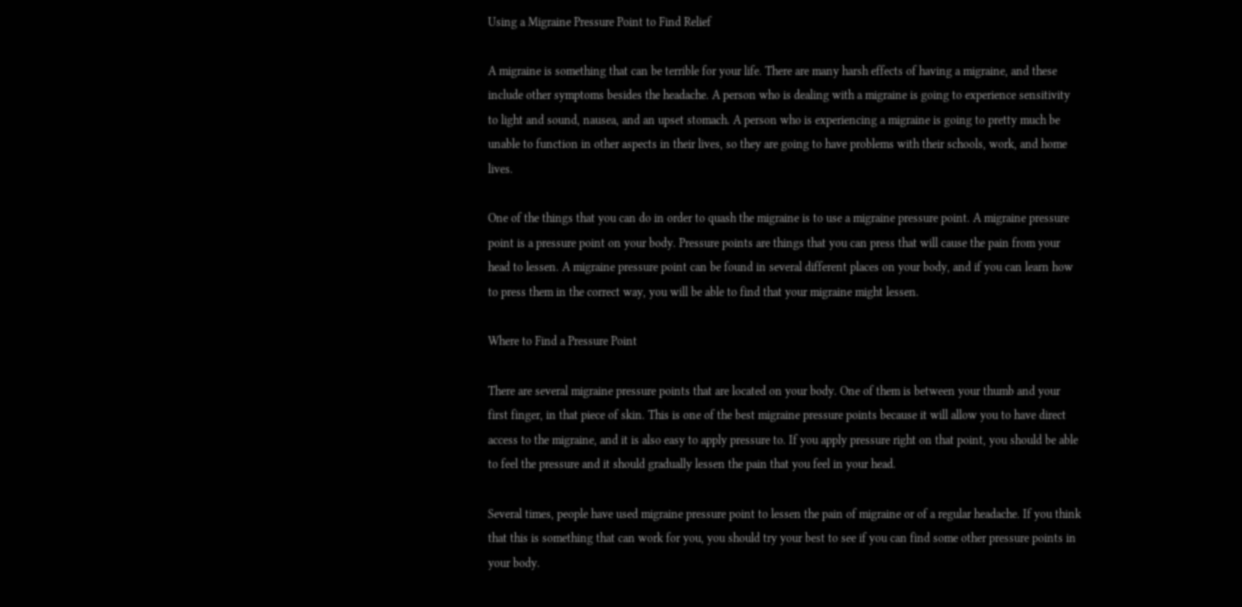Using a Migraine Pressure Point to Find Relief

A migraine is something that can be terrible for your life. There are many harsh effects of having a migraine, and these include other symptoms besides the headache. A person who is dealing with a migraine is going to experience sensitivity to light and sound, nausea, and an upset stomach. A person who is experiencing a migraine is going to pretty much be unable to function in other aspects in their lives, so they are going to have problems with their schools, work, and home lives.

One of the things that you can do in order to quash the migraine is to use a migraine pressure point. A migraine pressure point is a pressure point on your body. Pressure points are things that you can press that will cause the pain from your head to lessen. A migraine pressure point can be found in several different places on your body, and if you can learn how to press them in the correct way, you will be able to find that your migraine might lessen.

Where to Find a Pressure Point

There are several migraine pressure points that are located on your body. One of them is between your thumb and your first finger, in that piece of skin. This is one of the best migraine pressure points because it will allow you to have direct access to the migraine, and it is also easy to apply pressure to. If you apply pressure right on that point, you should be able to feel the pressure and it should gradually lessen the pain that you feel in your head.

Several times, people have used migraine pressure point to lessen the pain of migraine or of a regular headache. If you think that this is something that can work for you, you should try your best to see if you can find some other pressure points in your body.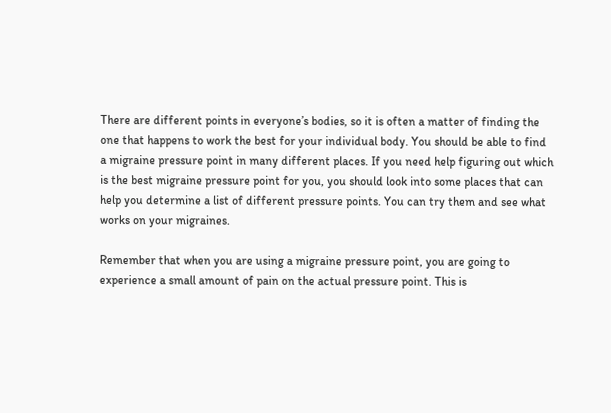There are different points in everyone’s bodies, so it is often a matter of finding the one that happens to work the best for your individual body. You should be able to find a migraine pressure point in many different places. If you need help figuring out which is the best migraine pressure point for you, you should look into some places that can help you determine a list of different pressure points. You can try them and see what works on your migraines.

Remember that when you are using a migraine pressure point, you are going to experience a small amount of pain on the actual pressure point. This is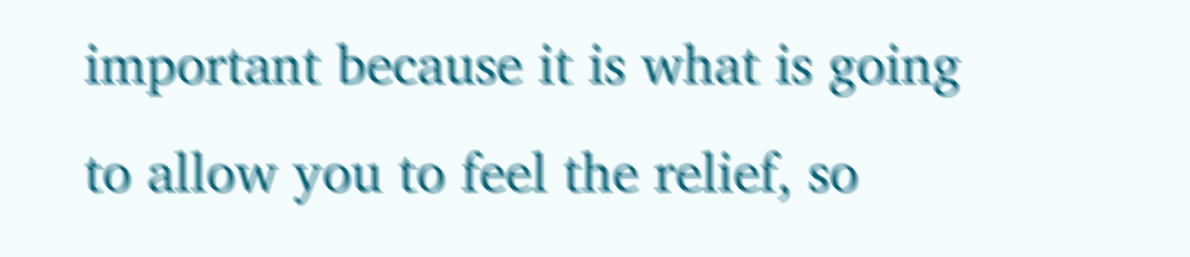important because it is what is going to allow you to feel the relief, so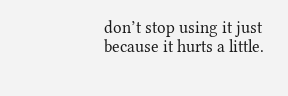don’t stop using it just because it hurts a little.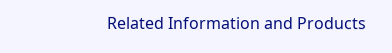Related Information and Products